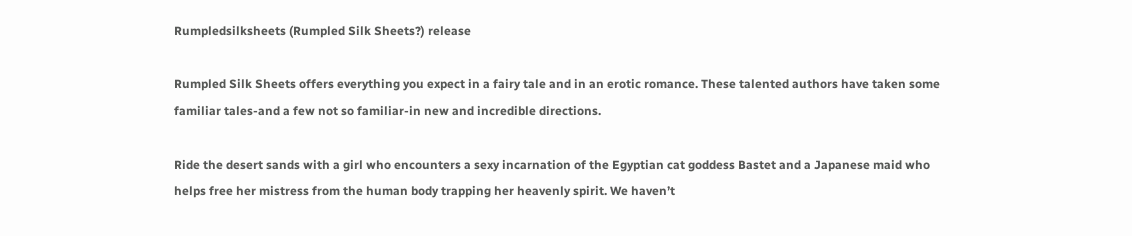Rumpledsilksheets (Rumpled Silk Sheets?) release

Rumpled Silk Sheets offers everything you expect in a fairy tale and in an erotic romance. These talented authors have taken some familiar tales-and a few not so familiar-in new and incredible directions.

Ride the desert sands with a girl who encounters a sexy incarnation of the Egyptian cat goddess Bastet and a Japanese maid who helps free her mistress from the human body trapping her heavenly spirit. We haven’t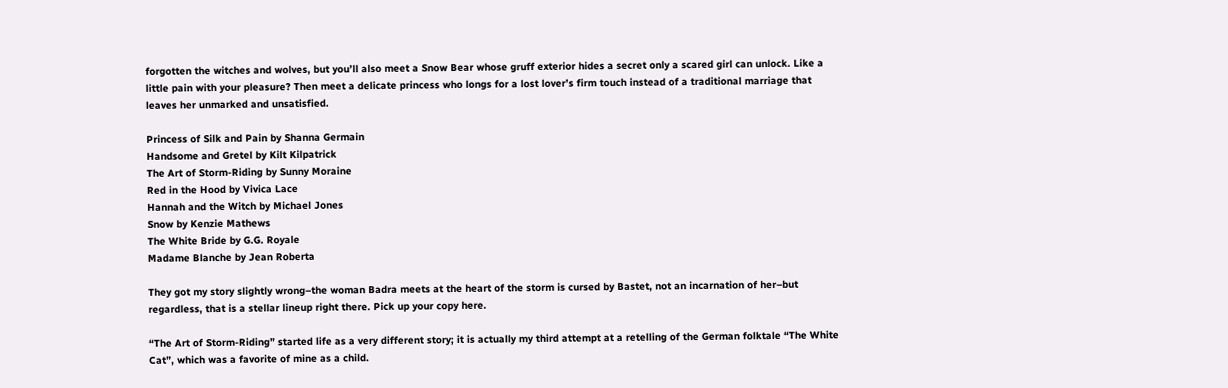forgotten the witches and wolves, but you’ll also meet a Snow Bear whose gruff exterior hides a secret only a scared girl can unlock. Like a little pain with your pleasure? Then meet a delicate princess who longs for a lost lover’s firm touch instead of a traditional marriage that leaves her unmarked and unsatisfied.

Princess of Silk and Pain by Shanna Germain
Handsome and Gretel by Kilt Kilpatrick
The Art of Storm-Riding by Sunny Moraine
Red in the Hood by Vivica Lace
Hannah and the Witch by Michael Jones
Snow by Kenzie Mathews
The White Bride by G.G. Royale
Madame Blanche by Jean Roberta

They got my story slightly wrong–the woman Badra meets at the heart of the storm is cursed by Bastet, not an incarnation of her–but regardless, that is a stellar lineup right there. Pick up your copy here.

“The Art of Storm-Riding” started life as a very different story; it is actually my third attempt at a retelling of the German folktale “The White Cat”, which was a favorite of mine as a child.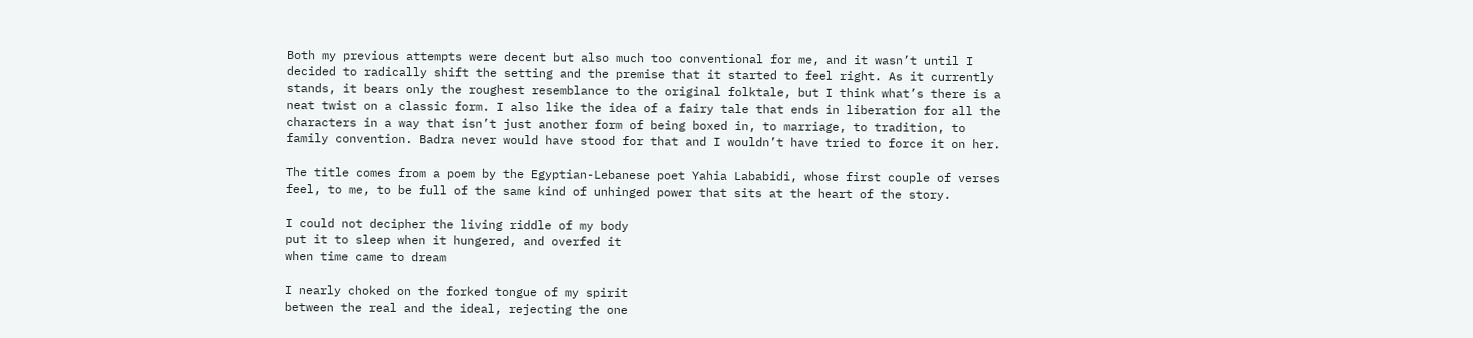Both my previous attempts were decent but also much too conventional for me, and it wasn’t until I decided to radically shift the setting and the premise that it started to feel right. As it currently stands, it bears only the roughest resemblance to the original folktale, but I think what’s there is a neat twist on a classic form. I also like the idea of a fairy tale that ends in liberation for all the characters in a way that isn’t just another form of being boxed in, to marriage, to tradition, to family convention. Badra never would have stood for that and I wouldn’t have tried to force it on her.

The title comes from a poem by the Egyptian-Lebanese poet Yahia Lababidi, whose first couple of verses feel, to me, to be full of the same kind of unhinged power that sits at the heart of the story.

I could not decipher the living riddle of my body
put it to sleep when it hungered, and overfed it
when time came to dream

I nearly choked on the forked tongue of my spirit
between the real and the ideal, rejecting the one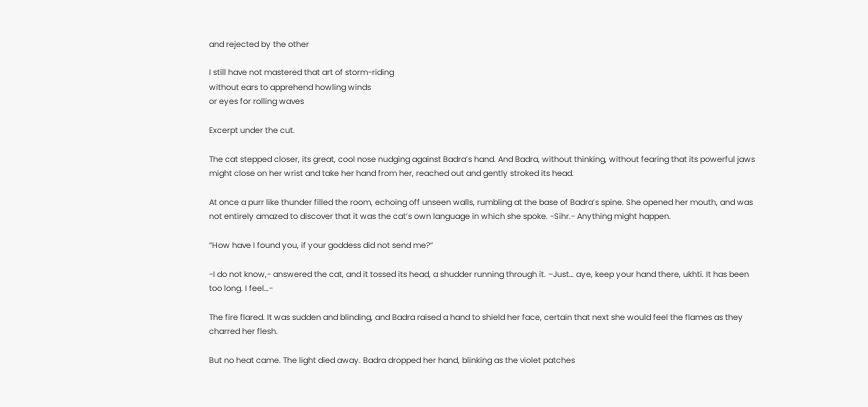and rejected by the other

I still have not mastered that art of storm-riding
without ears to apprehend howling winds
or eyes for rolling waves

Excerpt under the cut.

The cat stepped closer, its great, cool nose nudging against Badra’s hand. And Badra, without thinking, without fearing that its powerful jaws might close on her wrist and take her hand from her, reached out and gently stroked its head.

At once a purr like thunder filled the room, echoing off unseen walls, rumbling at the base of Badra’s spine. She opened her mouth, and was not entirely amazed to discover that it was the cat’s own language in which she spoke. -Sihr.- Anything might happen.

“How have I found you, if your goddess did not send me?”

-I do not know,- answered the cat, and it tossed its head, a shudder running through it. –Just… aye, keep your hand there, ukhti. It has been too long. I feel…-

The fire flared. It was sudden and blinding, and Badra raised a hand to shield her face, certain that next she would feel the flames as they charred her flesh.

But no heat came. The light died away. Badra dropped her hand, blinking as the violet patches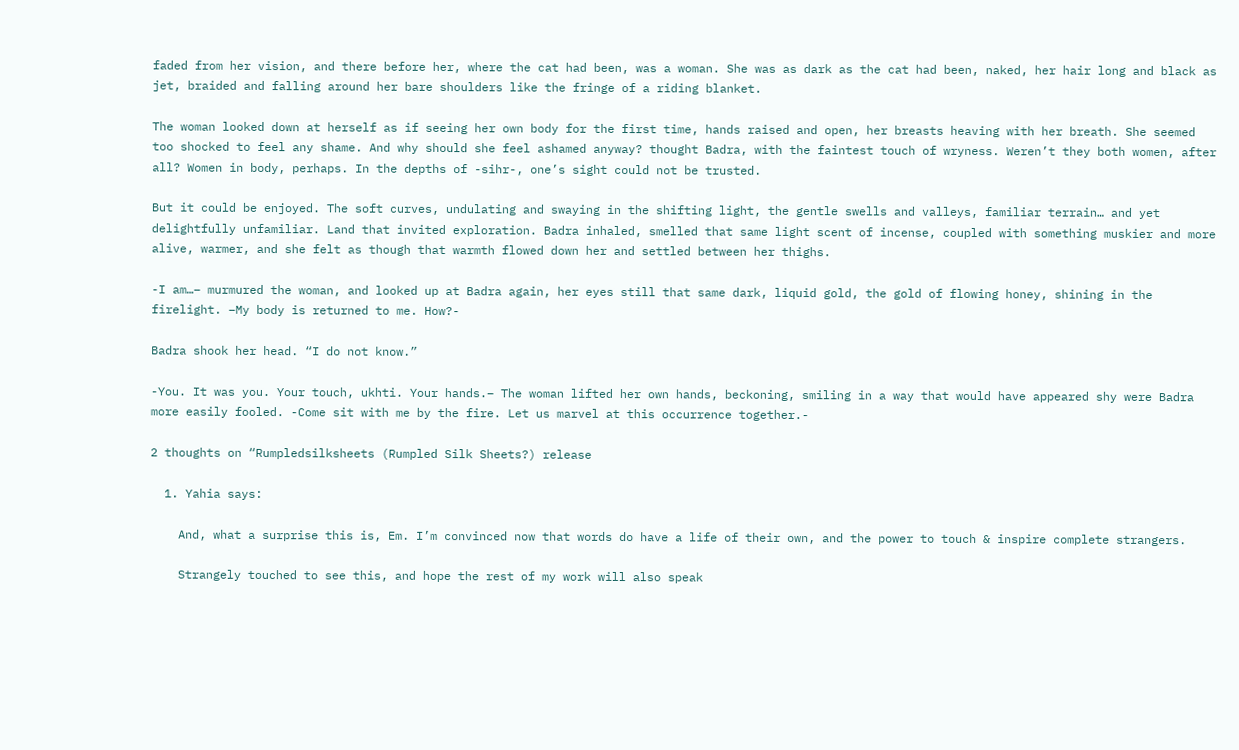faded from her vision, and there before her, where the cat had been, was a woman. She was as dark as the cat had been, naked, her hair long and black as jet, braided and falling around her bare shoulders like the fringe of a riding blanket.

The woman looked down at herself as if seeing her own body for the first time, hands raised and open, her breasts heaving with her breath. She seemed too shocked to feel any shame. And why should she feel ashamed anyway? thought Badra, with the faintest touch of wryness. Weren’t they both women, after all? Women in body, perhaps. In the depths of -sihr-, one’s sight could not be trusted.

But it could be enjoyed. The soft curves, undulating and swaying in the shifting light, the gentle swells and valleys, familiar terrain… and yet delightfully unfamiliar. Land that invited exploration. Badra inhaled, smelled that same light scent of incense, coupled with something muskier and more alive, warmer, and she felt as though that warmth flowed down her and settled between her thighs.

-I am…– murmured the woman, and looked up at Badra again, her eyes still that same dark, liquid gold, the gold of flowing honey, shining in the firelight. –My body is returned to me. How?-

Badra shook her head. “I do not know.”

-You. It was you. Your touch, ukhti. Your hands.– The woman lifted her own hands, beckoning, smiling in a way that would have appeared shy were Badra more easily fooled. -Come sit with me by the fire. Let us marvel at this occurrence together.-

2 thoughts on “Rumpledsilksheets (Rumpled Silk Sheets?) release

  1. Yahia says:

    And, what a surprise this is, Em. I’m convinced now that words do have a life of their own, and the power to touch & inspire complete strangers.

    Strangely touched to see this, and hope the rest of my work will also speak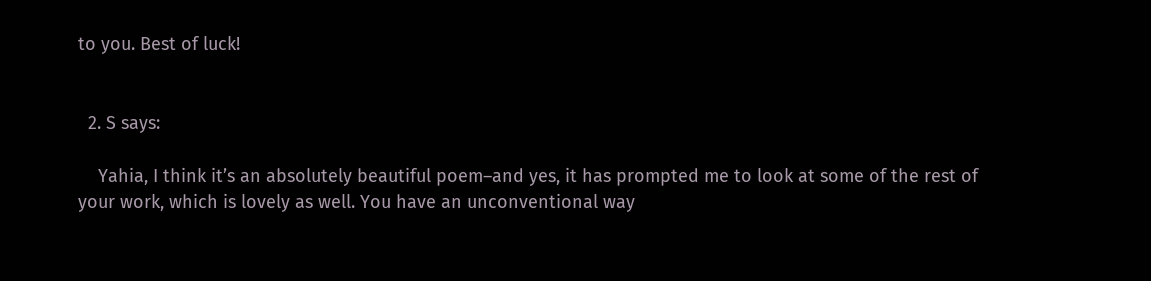to you. Best of luck!


  2. S says:

    Yahia, I think it’s an absolutely beautiful poem–and yes, it has prompted me to look at some of the rest of your work, which is lovely as well. You have an unconventional way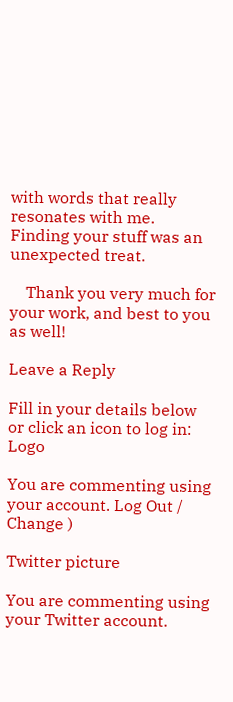with words that really resonates with me. Finding your stuff was an unexpected treat.

    Thank you very much for your work, and best to you as well!

Leave a Reply

Fill in your details below or click an icon to log in: Logo

You are commenting using your account. Log Out /  Change )

Twitter picture

You are commenting using your Twitter account.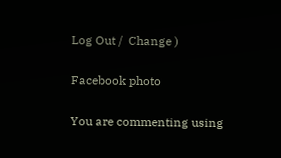Log Out /  Change )

Facebook photo

You are commenting using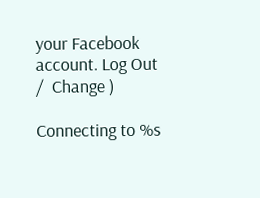your Facebook account. Log Out /  Change )

Connecting to %s